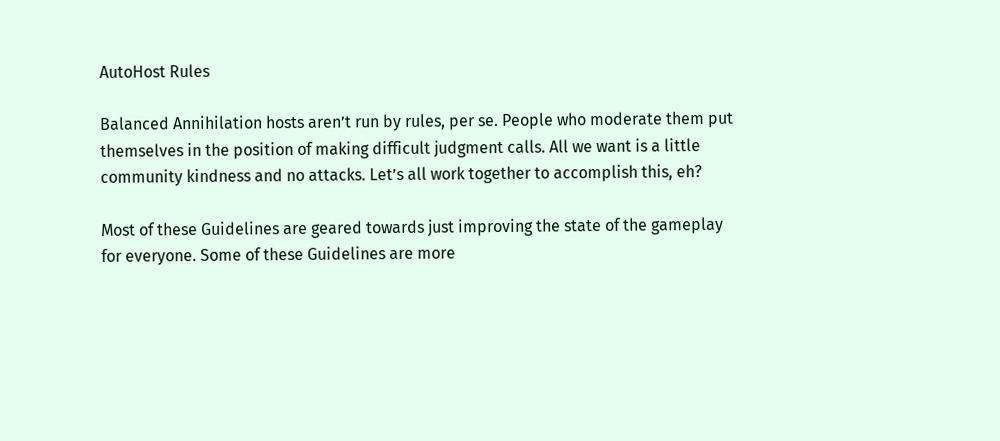AutoHost Rules

Balanced Annihilation hosts aren’t run by rules, per se. People who moderate them put themselves in the position of making difficult judgment calls. All we want is a little community kindness and no attacks. Let’s all work together to accomplish this, eh?

Most of these Guidelines are geared towards just improving the state of the gameplay for everyone. Some of these Guidelines are more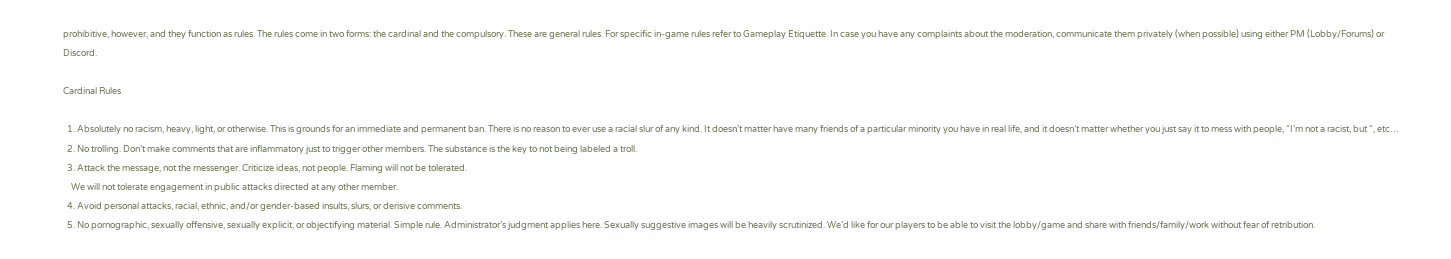prohibitive, however, and they function as rules. The rules come in two forms: the cardinal and the compulsory. These are general rules. For specific in-game rules refer to Gameplay Etiquette. In case you have any complaints about the moderation, communicate them privately (when possible) using either PM (Lobby/Forums) or Discord.

Cardinal Rules

  1. Absolutely no racism, heavy, light, or otherwise. This is grounds for an immediate and permanent ban. There is no reason to ever use a racial slur of any kind. It doesn’t matter have many friends of a particular minority you have in real life, and it doesn’t matter whether you just say it to mess with people, “I’m not a racist, but “, etc…
  2. No trolling. Don’t make comments that are inflammatory just to trigger other members. The substance is the key to not being labeled a troll.
  3. Attack the message, not the messenger. Criticize ideas, not people. Flaming will not be tolerated.
    We will not tolerate engagement in public attacks directed at any other member.
  4. Avoid personal attacks, racial, ethnic, and/or gender-based insults, slurs, or derisive comments.
  5. No pornographic, sexually offensive, sexually explicit, or objectifying material. Simple rule. Administrator’s judgment applies here. Sexually suggestive images will be heavily scrutinized. We’d like for our players to be able to visit the lobby/game and share with friends/family/work without fear of retribution.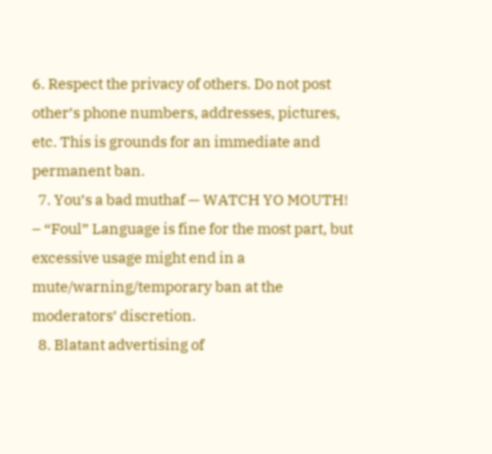6. Respect the privacy of others. Do not post other’s phone numbers, addresses, pictures, etc. This is grounds for an immediate and permanent ban.
  7. You’s a bad muthaf — WATCH YO MOUTH! – “Foul” Language is fine for the most part, but excessive usage might end in a mute/warning/temporary ban at the moderators’ discretion.
  8. Blatant advertising of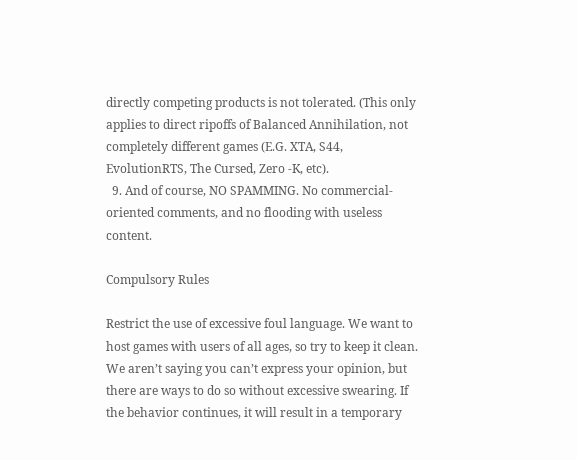directly competing products is not tolerated. (This only applies to direct ripoffs of Balanced Annihilation, not completely different games (E.G. XTA, S44, EvolutionRTS, The Cursed, Zero -K, etc).
  9. And of course, NO SPAMMING. No commercial-oriented comments, and no flooding with useless content.

Compulsory Rules

Restrict the use of excessive foul language. We want to host games with users of all ages, so try to keep it clean. We aren’t saying you can’t express your opinion, but there are ways to do so without excessive swearing. If the behavior continues, it will result in a temporary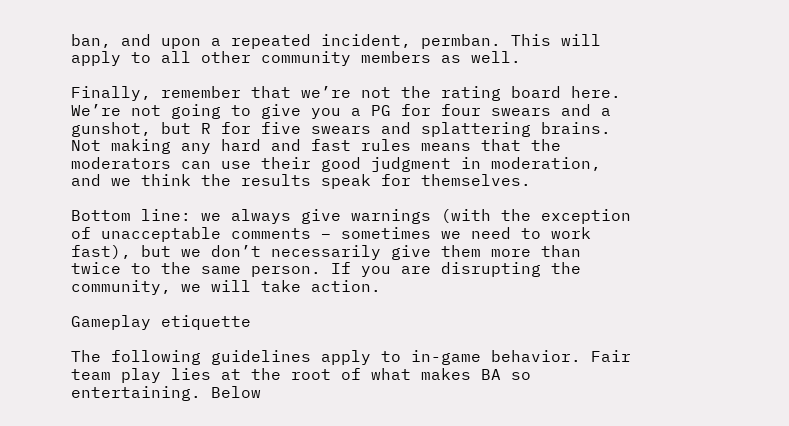ban, and upon a repeated incident, permban. This will apply to all other community members as well.

Finally, remember that we’re not the rating board here. We’re not going to give you a PG for four swears and a gunshot, but R for five swears and splattering brains. Not making any hard and fast rules means that the moderators can use their good judgment in moderation, and we think the results speak for themselves.

Bottom line: we always give warnings (with the exception of unacceptable comments – sometimes we need to work fast), but we don’t necessarily give them more than twice to the same person. If you are disrupting the community, we will take action.

Gameplay etiquette

The following guidelines apply to in-game behavior. Fair team play lies at the root of what makes BA so entertaining. Below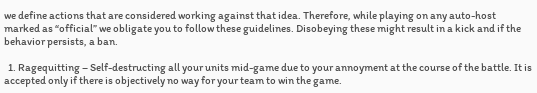we define actions that are considered working against that idea. Therefore, while playing on any auto-host marked as “official” we obligate you to follow these guidelines. Disobeying these might result in a kick and if the behavior persists, a ban.

  1. Ragequitting – Self-destructing all your units mid-game due to your annoyment at the course of the battle. It is accepted only if there is objectively no way for your team to win the game.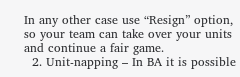In any other case use “Resign” option, so your team can take over your units and continue a fair game.
  2. Unit-napping – In BA it is possible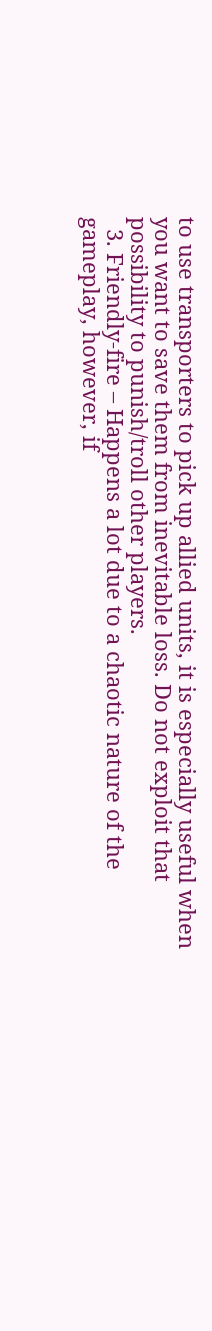to use transporters to pick up allied units, it is especially useful when you want to save them from inevitable loss. Do not exploit that possibility to punish/troll other players.
  3. Friendly-fire – Happens a lot due to a chaotic nature of the gameplay, however, if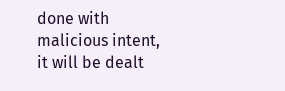done with malicious intent, it will be dealt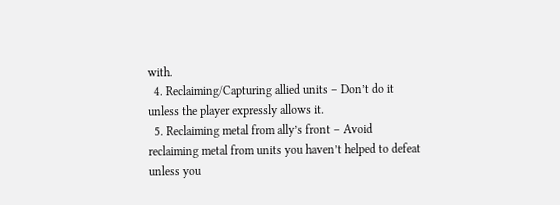with.
  4. Reclaiming/Capturing allied units – Don’t do it unless the player expressly allows it.
  5. Reclaiming metal from ally’s front – Avoid reclaiming metal from units you haven’t helped to defeat unless you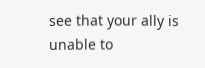see that your ally is unable to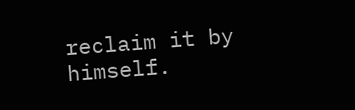reclaim it by himself.